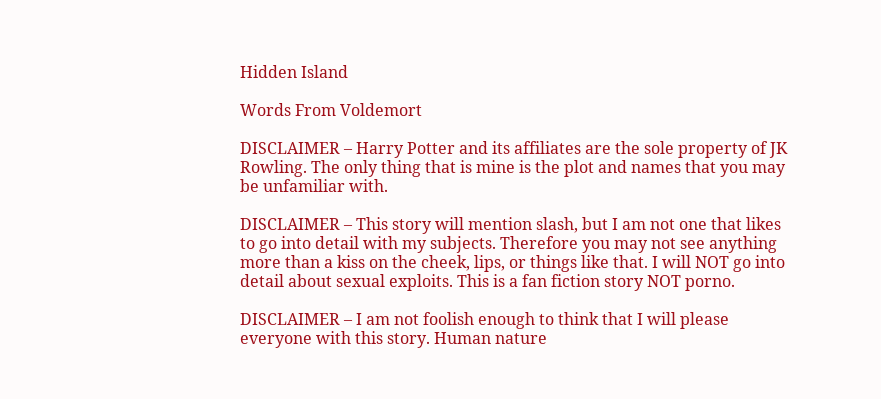Hidden Island

Words From Voldemort

DISCLAIMER – Harry Potter and its affiliates are the sole property of JK Rowling. The only thing that is mine is the plot and names that you may be unfamiliar with.

DISCLAIMER – This story will mention slash, but I am not one that likes to go into detail with my subjects. Therefore you may not see anything more than a kiss on the cheek, lips, or things like that. I will NOT go into detail about sexual exploits. This is a fan fiction story NOT porno.

DISCLAIMER – I am not foolish enough to think that I will please everyone with this story. Human nature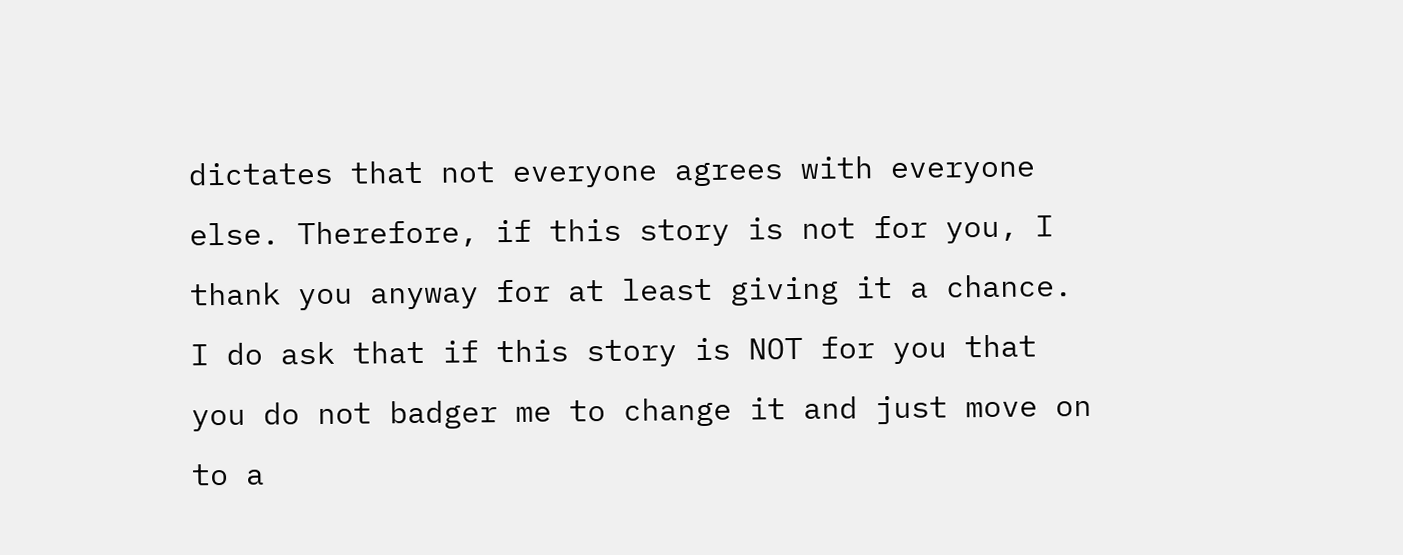dictates that not everyone agrees with everyone else. Therefore, if this story is not for you, I thank you anyway for at least giving it a chance. I do ask that if this story is NOT for you that you do not badger me to change it and just move on to a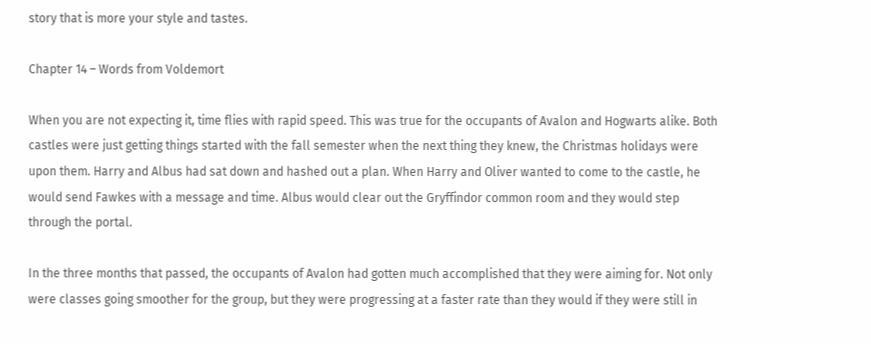story that is more your style and tastes.

Chapter 14 – Words from Voldemort

When you are not expecting it, time flies with rapid speed. This was true for the occupants of Avalon and Hogwarts alike. Both castles were just getting things started with the fall semester when the next thing they knew, the Christmas holidays were upon them. Harry and Albus had sat down and hashed out a plan. When Harry and Oliver wanted to come to the castle, he would send Fawkes with a message and time. Albus would clear out the Gryffindor common room and they would step through the portal.

In the three months that passed, the occupants of Avalon had gotten much accomplished that they were aiming for. Not only were classes going smoother for the group, but they were progressing at a faster rate than they would if they were still in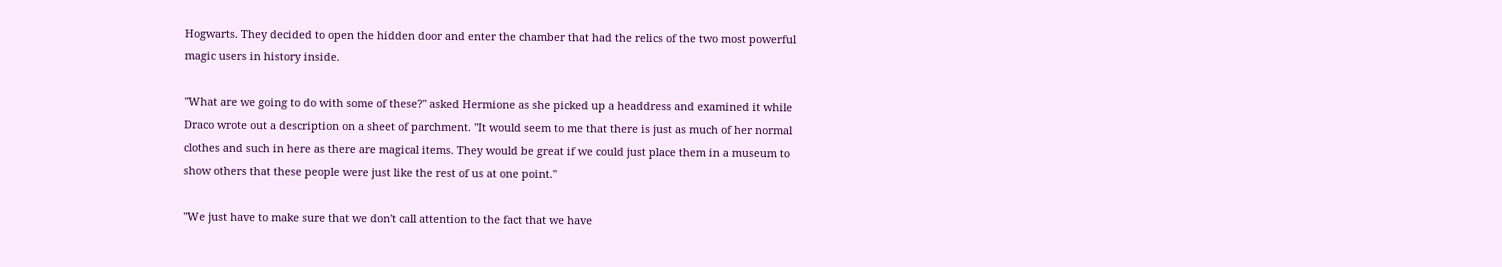Hogwarts. They decided to open the hidden door and enter the chamber that had the relics of the two most powerful magic users in history inside.

"What are we going to do with some of these?" asked Hermione as she picked up a headdress and examined it while Draco wrote out a description on a sheet of parchment. "It would seem to me that there is just as much of her normal clothes and such in here as there are magical items. They would be great if we could just place them in a museum to show others that these people were just like the rest of us at one point."

"We just have to make sure that we don't call attention to the fact that we have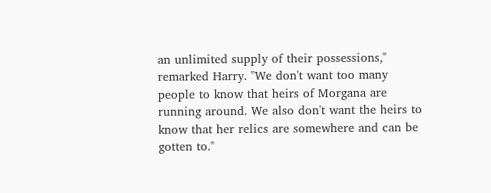an unlimited supply of their possessions," remarked Harry. "We don't want too many people to know that heirs of Morgana are running around. We also don't want the heirs to know that her relics are somewhere and can be gotten to."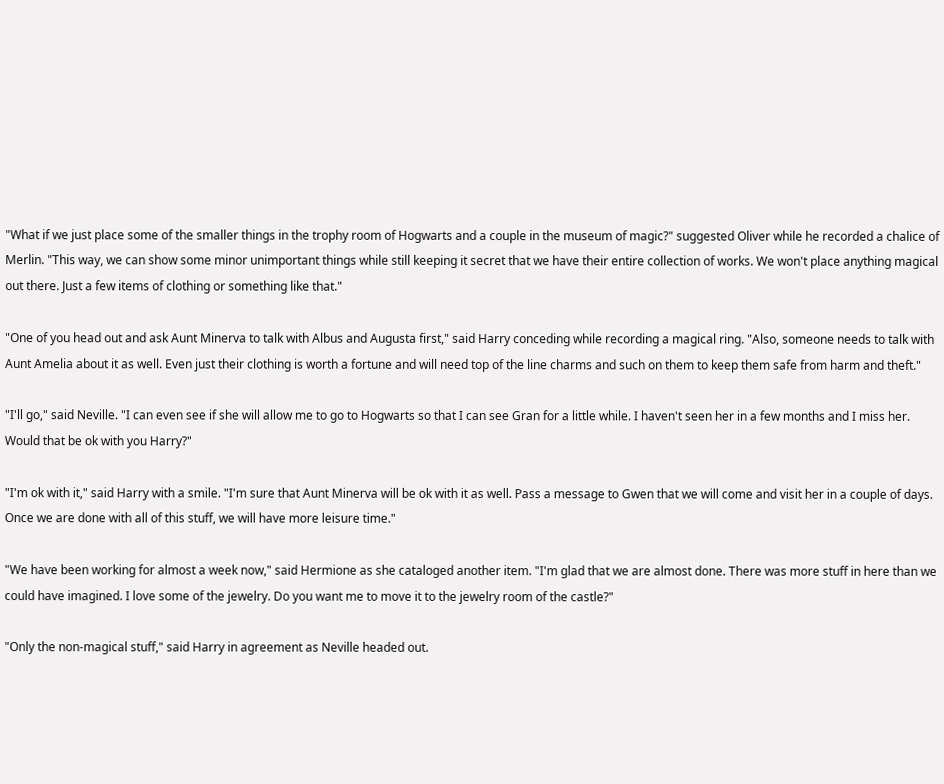"What if we just place some of the smaller things in the trophy room of Hogwarts and a couple in the museum of magic?" suggested Oliver while he recorded a chalice of Merlin. "This way, we can show some minor unimportant things while still keeping it secret that we have their entire collection of works. We won't place anything magical out there. Just a few items of clothing or something like that."

"One of you head out and ask Aunt Minerva to talk with Albus and Augusta first," said Harry conceding while recording a magical ring. "Also, someone needs to talk with Aunt Amelia about it as well. Even just their clothing is worth a fortune and will need top of the line charms and such on them to keep them safe from harm and theft."

"I'll go," said Neville. "I can even see if she will allow me to go to Hogwarts so that I can see Gran for a little while. I haven't seen her in a few months and I miss her. Would that be ok with you Harry?"

"I'm ok with it," said Harry with a smile. "I'm sure that Aunt Minerva will be ok with it as well. Pass a message to Gwen that we will come and visit her in a couple of days. Once we are done with all of this stuff, we will have more leisure time."

"We have been working for almost a week now," said Hermione as she cataloged another item. "I'm glad that we are almost done. There was more stuff in here than we could have imagined. I love some of the jewelry. Do you want me to move it to the jewelry room of the castle?"

"Only the non-magical stuff," said Harry in agreement as Neville headed out.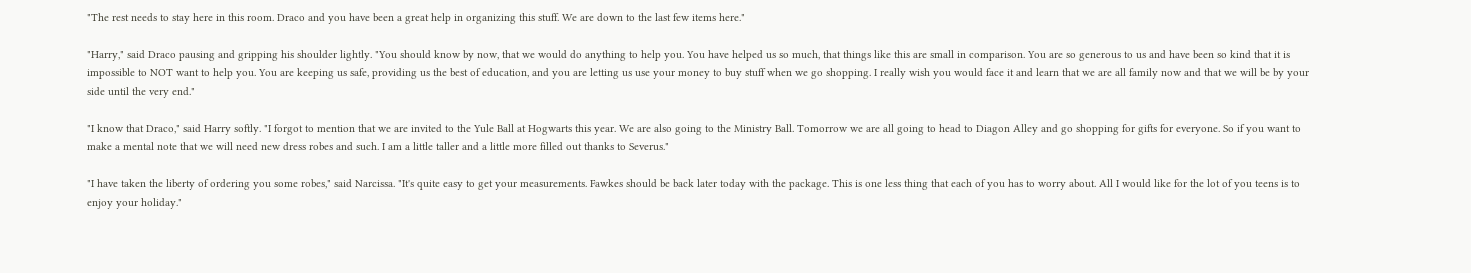"The rest needs to stay here in this room. Draco and you have been a great help in organizing this stuff. We are down to the last few items here."

"Harry," said Draco pausing and gripping his shoulder lightly. "You should know by now, that we would do anything to help you. You have helped us so much, that things like this are small in comparison. You are so generous to us and have been so kind that it is impossible to NOT want to help you. You are keeping us safe, providing us the best of education, and you are letting us use your money to buy stuff when we go shopping. I really wish you would face it and learn that we are all family now and that we will be by your side until the very end."

"I know that Draco," said Harry softly. "I forgot to mention that we are invited to the Yule Ball at Hogwarts this year. We are also going to the Ministry Ball. Tomorrow we are all going to head to Diagon Alley and go shopping for gifts for everyone. So if you want to make a mental note that we will need new dress robes and such. I am a little taller and a little more filled out thanks to Severus."

"I have taken the liberty of ordering you some robes," said Narcissa. "It's quite easy to get your measurements. Fawkes should be back later today with the package. This is one less thing that each of you has to worry about. All I would like for the lot of you teens is to enjoy your holiday."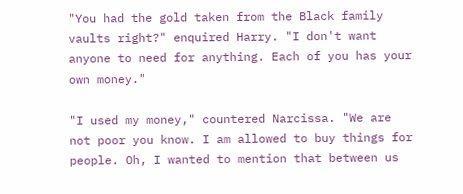"You had the gold taken from the Black family vaults right?" enquired Harry. "I don't want anyone to need for anything. Each of you has your own money."

"I used my money," countered Narcissa. "We are not poor you know. I am allowed to buy things for people. Oh, I wanted to mention that between us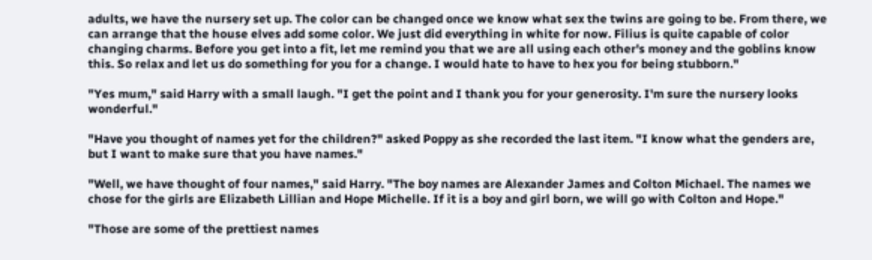adults, we have the nursery set up. The color can be changed once we know what sex the twins are going to be. From there, we can arrange that the house elves add some color. We just did everything in white for now. Filius is quite capable of color changing charms. Before you get into a fit, let me remind you that we are all using each other's money and the goblins know this. So relax and let us do something for you for a change. I would hate to have to hex you for being stubborn."

"Yes mum," said Harry with a small laugh. "I get the point and I thank you for your generosity. I'm sure the nursery looks wonderful."

"Have you thought of names yet for the children?" asked Poppy as she recorded the last item. "I know what the genders are, but I want to make sure that you have names."

"Well, we have thought of four names," said Harry. "The boy names are Alexander James and Colton Michael. The names we chose for the girls are Elizabeth Lillian and Hope Michelle. If it is a boy and girl born, we will go with Colton and Hope."

"Those are some of the prettiest names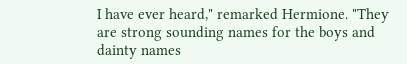I have ever heard," remarked Hermione. "They are strong sounding names for the boys and dainty names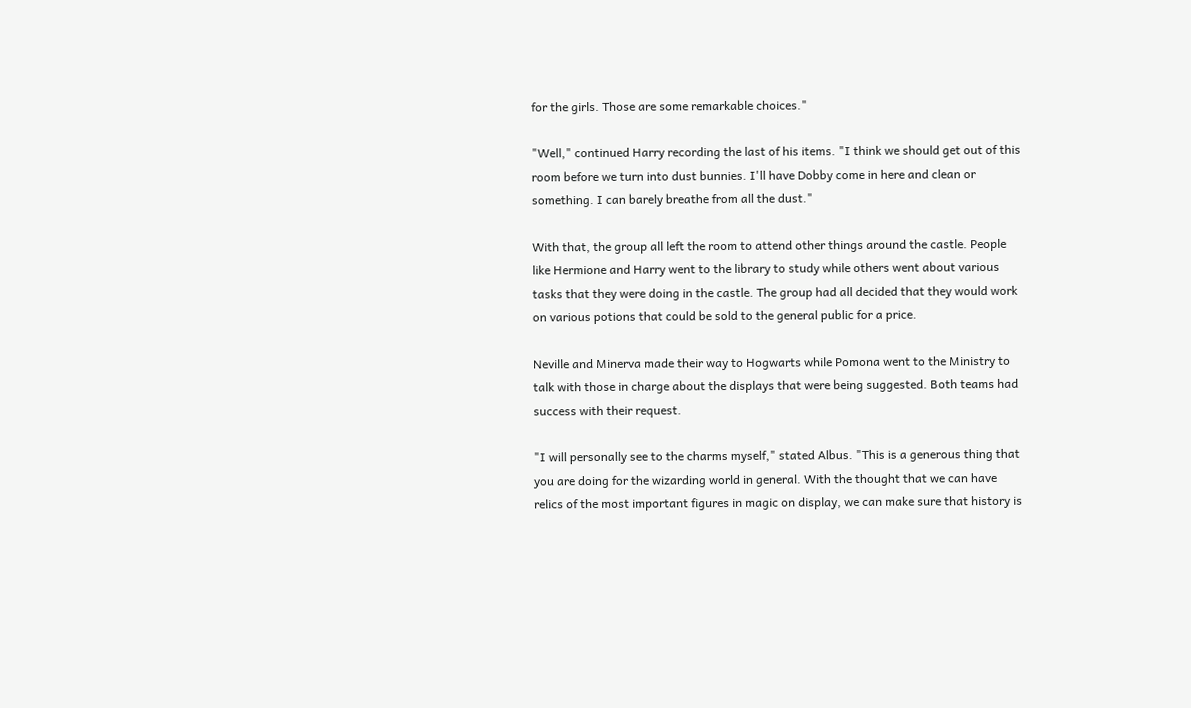for the girls. Those are some remarkable choices."

"Well," continued Harry recording the last of his items. "I think we should get out of this room before we turn into dust bunnies. I'll have Dobby come in here and clean or something. I can barely breathe from all the dust."

With that, the group all left the room to attend other things around the castle. People like Hermione and Harry went to the library to study while others went about various tasks that they were doing in the castle. The group had all decided that they would work on various potions that could be sold to the general public for a price.

Neville and Minerva made their way to Hogwarts while Pomona went to the Ministry to talk with those in charge about the displays that were being suggested. Both teams had success with their request.

"I will personally see to the charms myself," stated Albus. "This is a generous thing that you are doing for the wizarding world in general. With the thought that we can have relics of the most important figures in magic on display, we can make sure that history is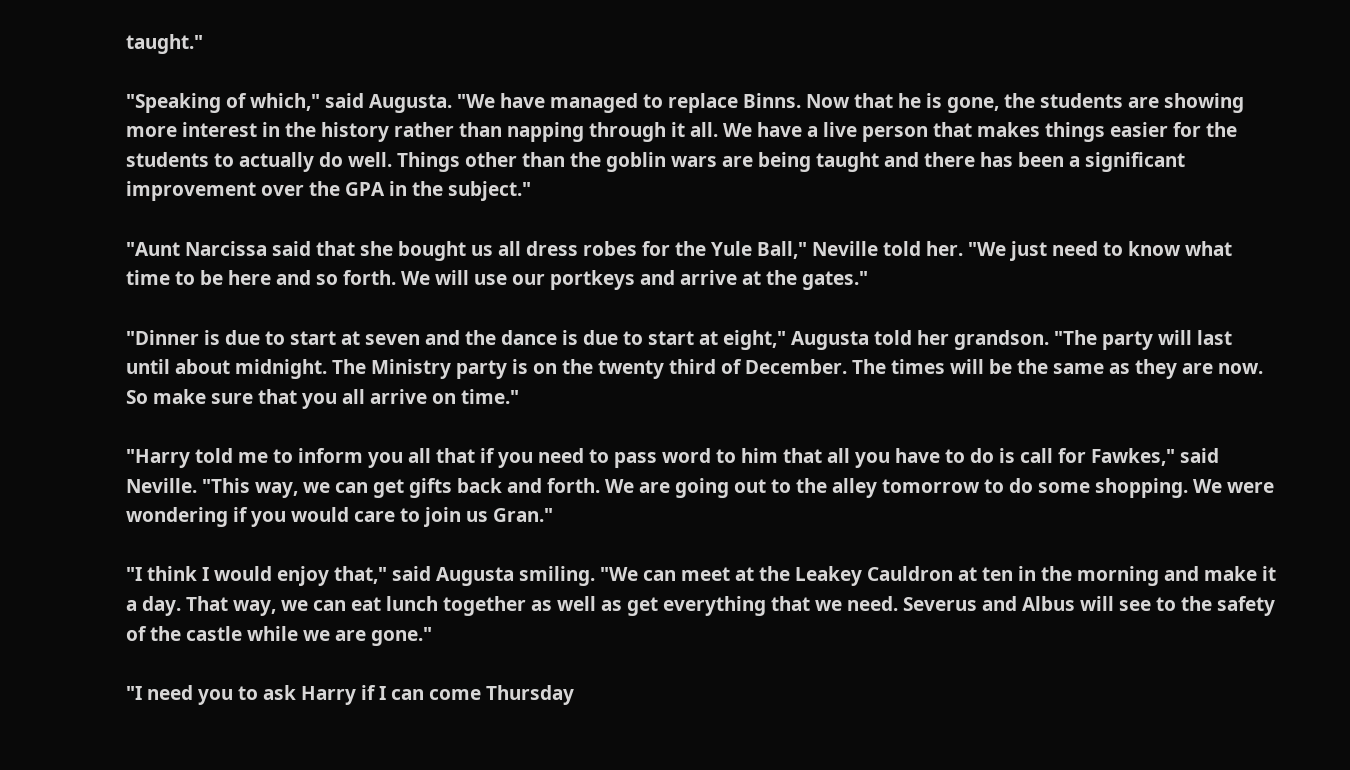taught."

"Speaking of which," said Augusta. "We have managed to replace Binns. Now that he is gone, the students are showing more interest in the history rather than napping through it all. We have a live person that makes things easier for the students to actually do well. Things other than the goblin wars are being taught and there has been a significant improvement over the GPA in the subject."

"Aunt Narcissa said that she bought us all dress robes for the Yule Ball," Neville told her. "We just need to know what time to be here and so forth. We will use our portkeys and arrive at the gates."

"Dinner is due to start at seven and the dance is due to start at eight," Augusta told her grandson. "The party will last until about midnight. The Ministry party is on the twenty third of December. The times will be the same as they are now. So make sure that you all arrive on time."

"Harry told me to inform you all that if you need to pass word to him that all you have to do is call for Fawkes," said Neville. "This way, we can get gifts back and forth. We are going out to the alley tomorrow to do some shopping. We were wondering if you would care to join us Gran."

"I think I would enjoy that," said Augusta smiling. "We can meet at the Leakey Cauldron at ten in the morning and make it a day. That way, we can eat lunch together as well as get everything that we need. Severus and Albus will see to the safety of the castle while we are gone."

"I need you to ask Harry if I can come Thursday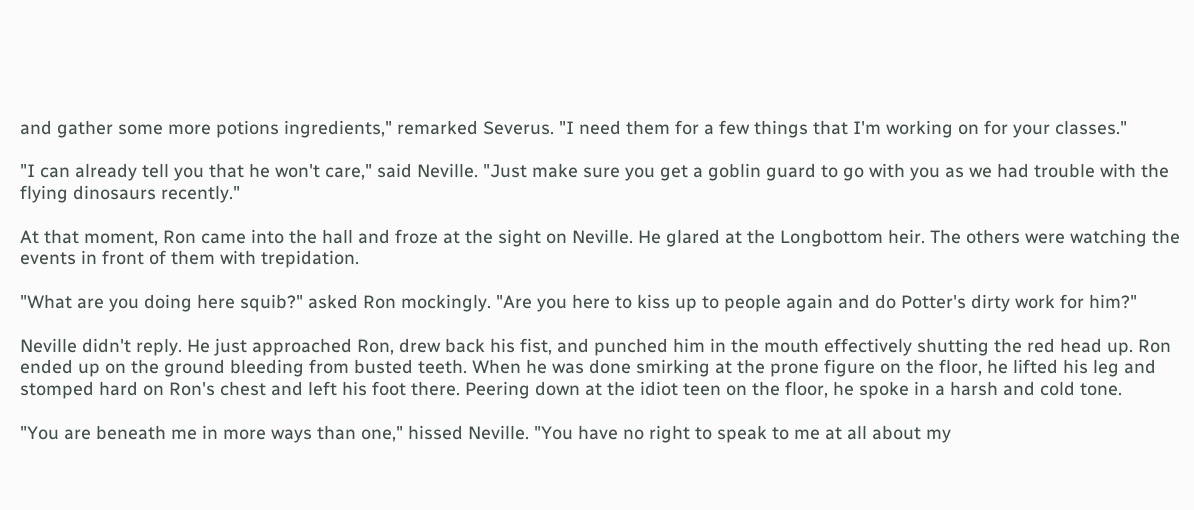and gather some more potions ingredients," remarked Severus. "I need them for a few things that I'm working on for your classes."

"I can already tell you that he won't care," said Neville. "Just make sure you get a goblin guard to go with you as we had trouble with the flying dinosaurs recently."

At that moment, Ron came into the hall and froze at the sight on Neville. He glared at the Longbottom heir. The others were watching the events in front of them with trepidation.

"What are you doing here squib?" asked Ron mockingly. "Are you here to kiss up to people again and do Potter's dirty work for him?"

Neville didn't reply. He just approached Ron, drew back his fist, and punched him in the mouth effectively shutting the red head up. Ron ended up on the ground bleeding from busted teeth. When he was done smirking at the prone figure on the floor, he lifted his leg and stomped hard on Ron's chest and left his foot there. Peering down at the idiot teen on the floor, he spoke in a harsh and cold tone.

"You are beneath me in more ways than one," hissed Neville. "You have no right to speak to me at all about my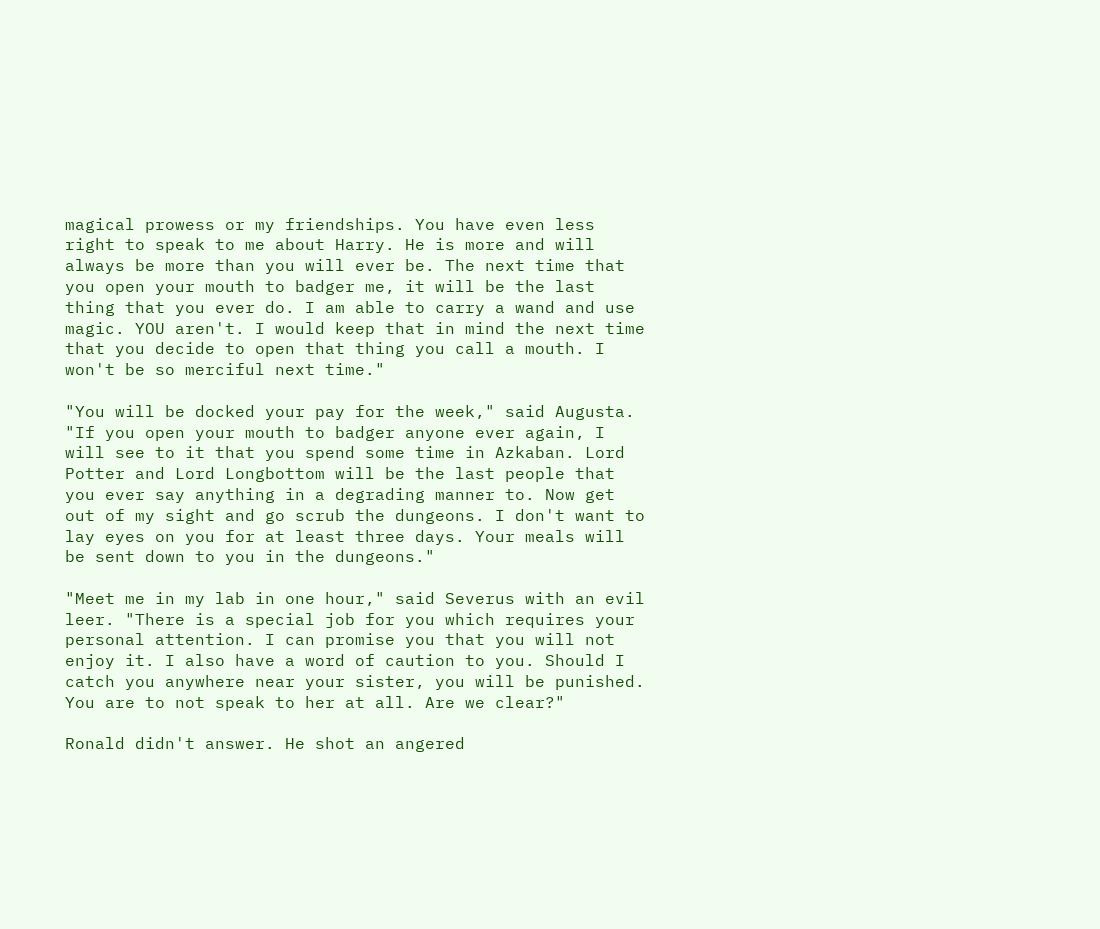magical prowess or my friendships. You have even less right to speak to me about Harry. He is more and will always be more than you will ever be. The next time that you open your mouth to badger me, it will be the last thing that you ever do. I am able to carry a wand and use magic. YOU aren't. I would keep that in mind the next time that you decide to open that thing you call a mouth. I won't be so merciful next time."

"You will be docked your pay for the week," said Augusta. "If you open your mouth to badger anyone ever again, I will see to it that you spend some time in Azkaban. Lord Potter and Lord Longbottom will be the last people that you ever say anything in a degrading manner to. Now get out of my sight and go scrub the dungeons. I don't want to lay eyes on you for at least three days. Your meals will be sent down to you in the dungeons."

"Meet me in my lab in one hour," said Severus with an evil leer. "There is a special job for you which requires your personal attention. I can promise you that you will not enjoy it. I also have a word of caution to you. Should I catch you anywhere near your sister, you will be punished. You are to not speak to her at all. Are we clear?"

Ronald didn't answer. He shot an angered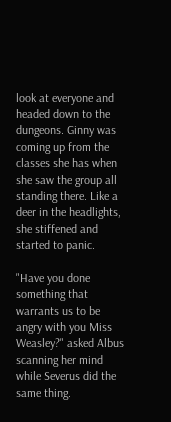look at everyone and headed down to the dungeons. Ginny was coming up from the classes she has when she saw the group all standing there. Like a deer in the headlights, she stiffened and started to panic.

"Have you done something that warrants us to be angry with you Miss Weasley?" asked Albus scanning her mind while Severus did the same thing.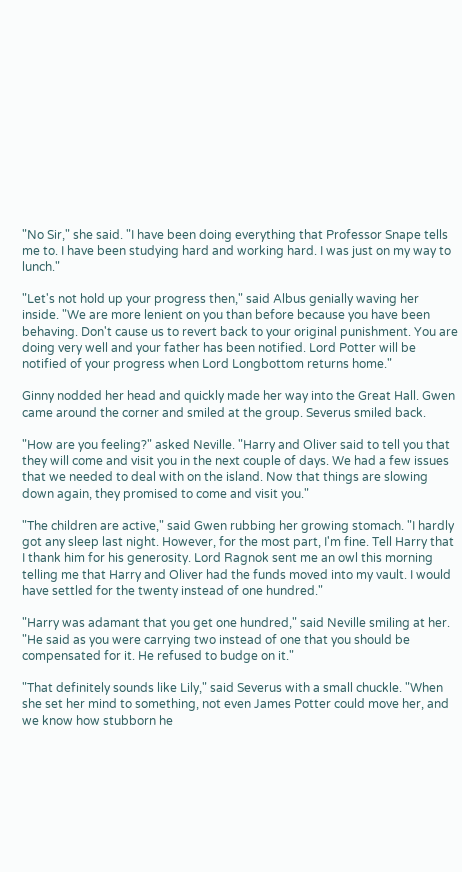"No Sir," she said. "I have been doing everything that Professor Snape tells me to. I have been studying hard and working hard. I was just on my way to lunch."

"Let's not hold up your progress then," said Albus genially waving her inside. "We are more lenient on you than before because you have been behaving. Don't cause us to revert back to your original punishment. You are doing very well and your father has been notified. Lord Potter will be notified of your progress when Lord Longbottom returns home."

Ginny nodded her head and quickly made her way into the Great Hall. Gwen came around the corner and smiled at the group. Severus smiled back.

"How are you feeling?" asked Neville. "Harry and Oliver said to tell you that they will come and visit you in the next couple of days. We had a few issues that we needed to deal with on the island. Now that things are slowing down again, they promised to come and visit you."

"The children are active," said Gwen rubbing her growing stomach. "I hardly got any sleep last night. However, for the most part, I'm fine. Tell Harry that I thank him for his generosity. Lord Ragnok sent me an owl this morning telling me that Harry and Oliver had the funds moved into my vault. I would have settled for the twenty instead of one hundred."

"Harry was adamant that you get one hundred," said Neville smiling at her. "He said as you were carrying two instead of one that you should be compensated for it. He refused to budge on it."

"That definitely sounds like Lily," said Severus with a small chuckle. "When she set her mind to something, not even James Potter could move her, and we know how stubborn he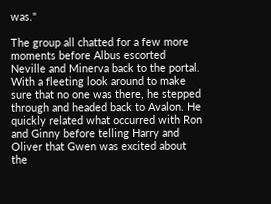was."

The group all chatted for a few more moments before Albus escorted Neville and Minerva back to the portal. With a fleeting look around to make sure that no one was there, he stepped through and headed back to Avalon. He quickly related what occurred with Ron and Ginny before telling Harry and Oliver that Gwen was excited about the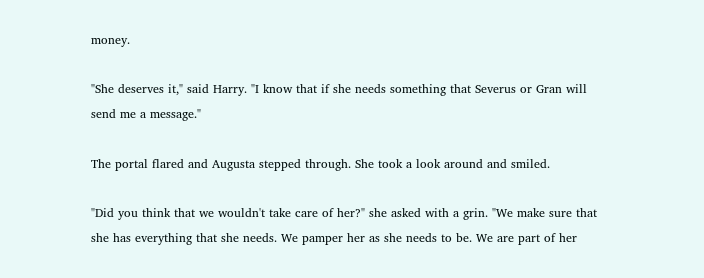money.

"She deserves it," said Harry. "I know that if she needs something that Severus or Gran will send me a message."

The portal flared and Augusta stepped through. She took a look around and smiled.

"Did you think that we wouldn't take care of her?" she asked with a grin. "We make sure that she has everything that she needs. We pamper her as she needs to be. We are part of her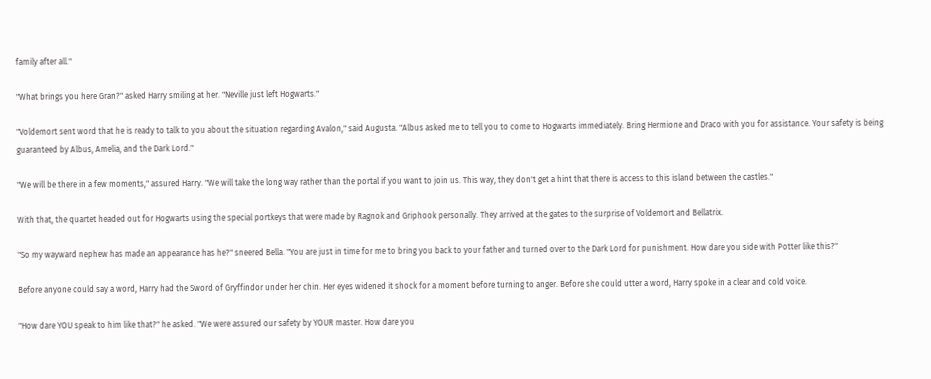family after all."

"What brings you here Gran?" asked Harry smiling at her. "Neville just left Hogwarts."

"Voldemort sent word that he is ready to talk to you about the situation regarding Avalon," said Augusta. "Albus asked me to tell you to come to Hogwarts immediately. Bring Hermione and Draco with you for assistance. Your safety is being guaranteed by Albus, Amelia, and the Dark Lord."

"We will be there in a few moments," assured Harry. "We will take the long way rather than the portal if you want to join us. This way, they don't get a hint that there is access to this island between the castles."

With that, the quartet headed out for Hogwarts using the special portkeys that were made by Ragnok and Griphook personally. They arrived at the gates to the surprise of Voldemort and Bellatrix.

"So my wayward nephew has made an appearance has he?" sneered Bella. "You are just in time for me to bring you back to your father and turned over to the Dark Lord for punishment. How dare you side with Potter like this?"

Before anyone could say a word, Harry had the Sword of Gryffindor under her chin. Her eyes widened it shock for a moment before turning to anger. Before she could utter a word, Harry spoke in a clear and cold voice.

"How dare YOU speak to him like that?" he asked. "We were assured our safety by YOUR master. How dare you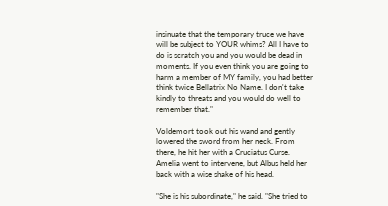insinuate that the temporary truce we have will be subject to YOUR whims? All I have to do is scratch you and you would be dead in moments. If you even think you are going to harm a member of MY family, you had better think twice Bellatrix No Name. I don't take kindly to threats and you would do well to remember that."

Voldemort took out his wand and gently lowered the sword from her neck. From there, he hit her with a Cruciatus Curse. Amelia went to intervene, but Albus held her back with a wise shake of his head.

"She is his subordinate," he said. "She tried to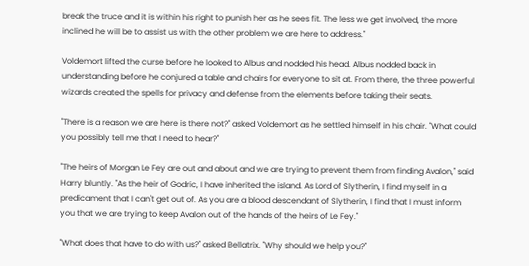break the truce and it is within his right to punish her as he sees fit. The less we get involved, the more inclined he will be to assist us with the other problem we are here to address."

Voldemort lifted the curse before he looked to Albus and nodded his head. Albus nodded back in understanding before he conjured a table and chairs for everyone to sit at. From there, the three powerful wizards created the spells for privacy and defense from the elements before taking their seats.

"There is a reason we are here is there not?" asked Voldemort as he settled himself in his chair. "What could you possibly tell me that I need to hear?"

"The heirs of Morgan Le Fey are out and about and we are trying to prevent them from finding Avalon," said Harry bluntly. "As the heir of Godric, I have inherited the island. As Lord of Slytherin, I find myself in a predicament that I can't get out of. As you are a blood descendant of Slytherin, I find that I must inform you that we are trying to keep Avalon out of the hands of the heirs of Le Fey."

"What does that have to do with us?" asked Bellatrix. "Why should we help you?"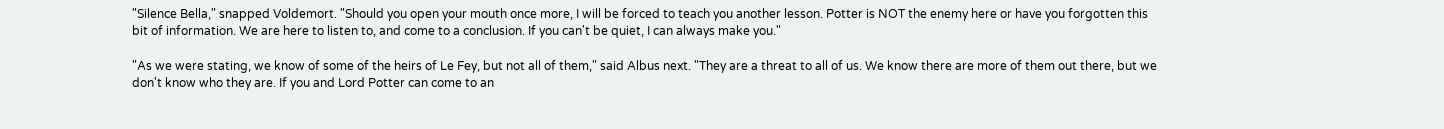"Silence Bella," snapped Voldemort. "Should you open your mouth once more, I will be forced to teach you another lesson. Potter is NOT the enemy here or have you forgotten this bit of information. We are here to listen to, and come to a conclusion. If you can't be quiet, I can always make you."

"As we were stating, we know of some of the heirs of Le Fey, but not all of them," said Albus next. "They are a threat to all of us. We know there are more of them out there, but we don't know who they are. If you and Lord Potter can come to an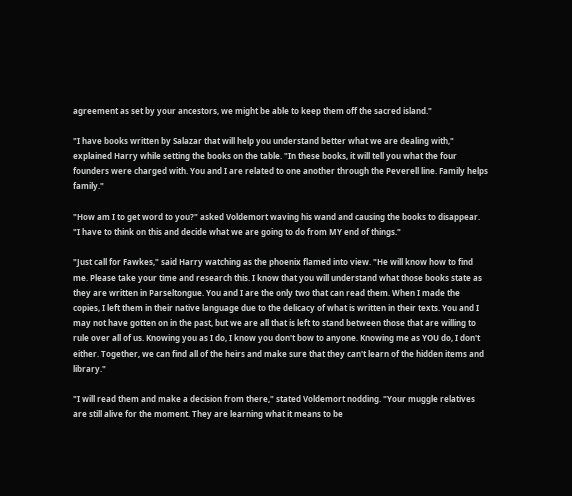agreement as set by your ancestors, we might be able to keep them off the sacred island."

"I have books written by Salazar that will help you understand better what we are dealing with," explained Harry while setting the books on the table. "In these books, it will tell you what the four founders were charged with. You and I are related to one another through the Peverell line. Family helps family."

"How am I to get word to you?" asked Voldemort waving his wand and causing the books to disappear. "I have to think on this and decide what we are going to do from MY end of things."

"Just call for Fawkes," said Harry watching as the phoenix flamed into view. "He will know how to find me. Please take your time and research this. I know that you will understand what those books state as they are written in Parseltongue. You and I are the only two that can read them. When I made the copies, I left them in their native language due to the delicacy of what is written in their texts. You and I may not have gotten on in the past, but we are all that is left to stand between those that are willing to rule over all of us. Knowing you as I do, I know you don't bow to anyone. Knowing me as YOU do, I don't either. Together, we can find all of the heirs and make sure that they can't learn of the hidden items and library."

"I will read them and make a decision from there," stated Voldemort nodding. "Your muggle relatives are still alive for the moment. They are learning what it means to be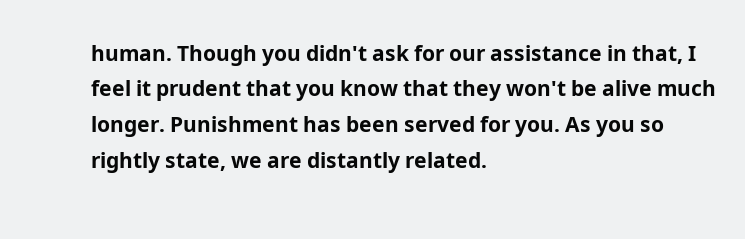human. Though you didn't ask for our assistance in that, I feel it prudent that you know that they won't be alive much longer. Punishment has been served for you. As you so rightly state, we are distantly related.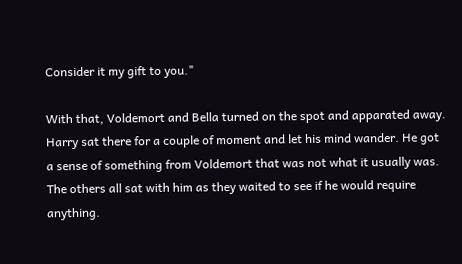Consider it my gift to you."

With that, Voldemort and Bella turned on the spot and apparated away. Harry sat there for a couple of moment and let his mind wander. He got a sense of something from Voldemort that was not what it usually was. The others all sat with him as they waited to see if he would require anything.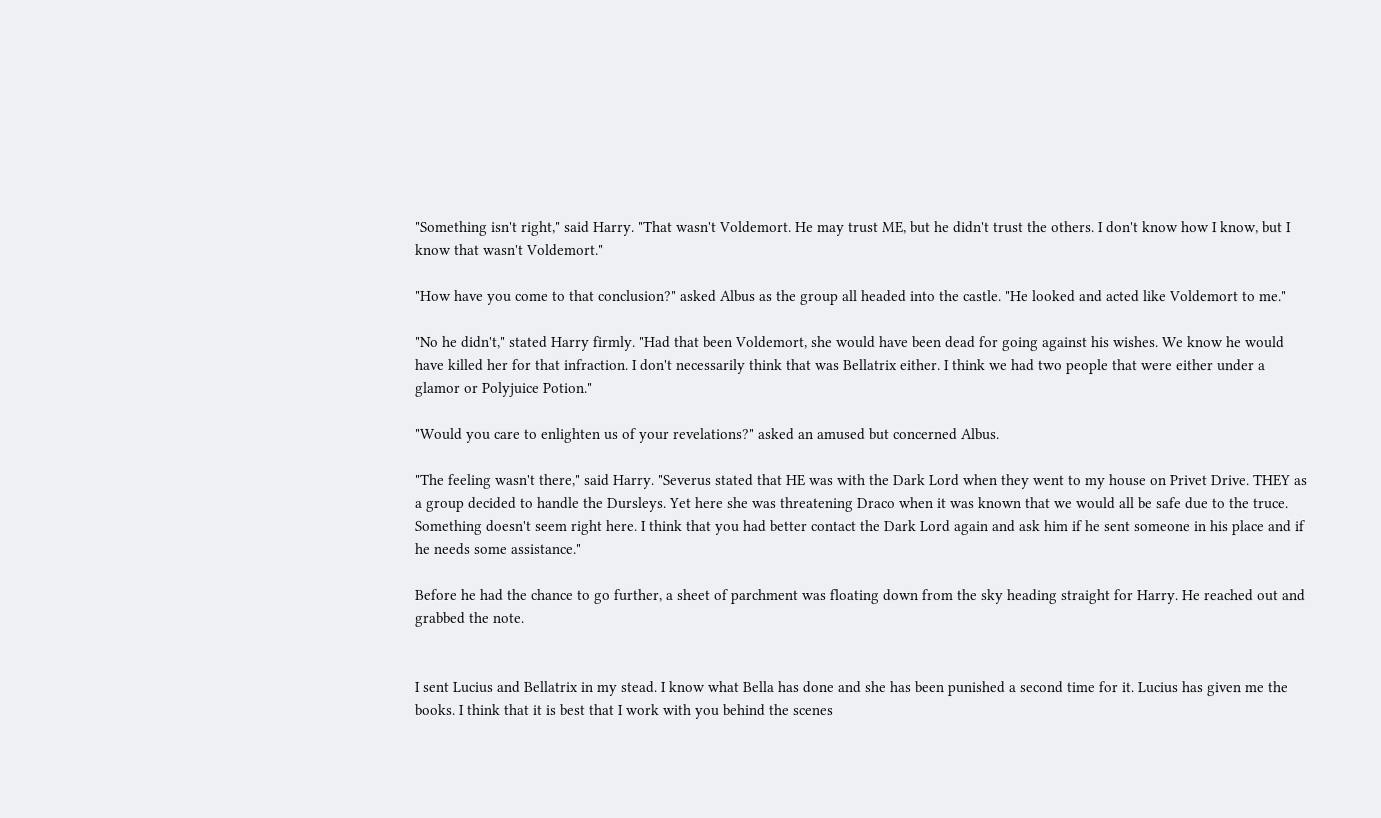"Something isn't right," said Harry. "That wasn't Voldemort. He may trust ME, but he didn't trust the others. I don't know how I know, but I know that wasn't Voldemort."

"How have you come to that conclusion?" asked Albus as the group all headed into the castle. "He looked and acted like Voldemort to me."

"No he didn't," stated Harry firmly. "Had that been Voldemort, she would have been dead for going against his wishes. We know he would have killed her for that infraction. I don't necessarily think that was Bellatrix either. I think we had two people that were either under a glamor or Polyjuice Potion."

"Would you care to enlighten us of your revelations?" asked an amused but concerned Albus.

"The feeling wasn't there," said Harry. "Severus stated that HE was with the Dark Lord when they went to my house on Privet Drive. THEY as a group decided to handle the Dursleys. Yet here she was threatening Draco when it was known that we would all be safe due to the truce. Something doesn't seem right here. I think that you had better contact the Dark Lord again and ask him if he sent someone in his place and if he needs some assistance."

Before he had the chance to go further, a sheet of parchment was floating down from the sky heading straight for Harry. He reached out and grabbed the note.


I sent Lucius and Bellatrix in my stead. I know what Bella has done and she has been punished a second time for it. Lucius has given me the books. I think that it is best that I work with you behind the scenes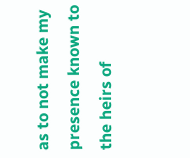as to not make my presence known to the heirs of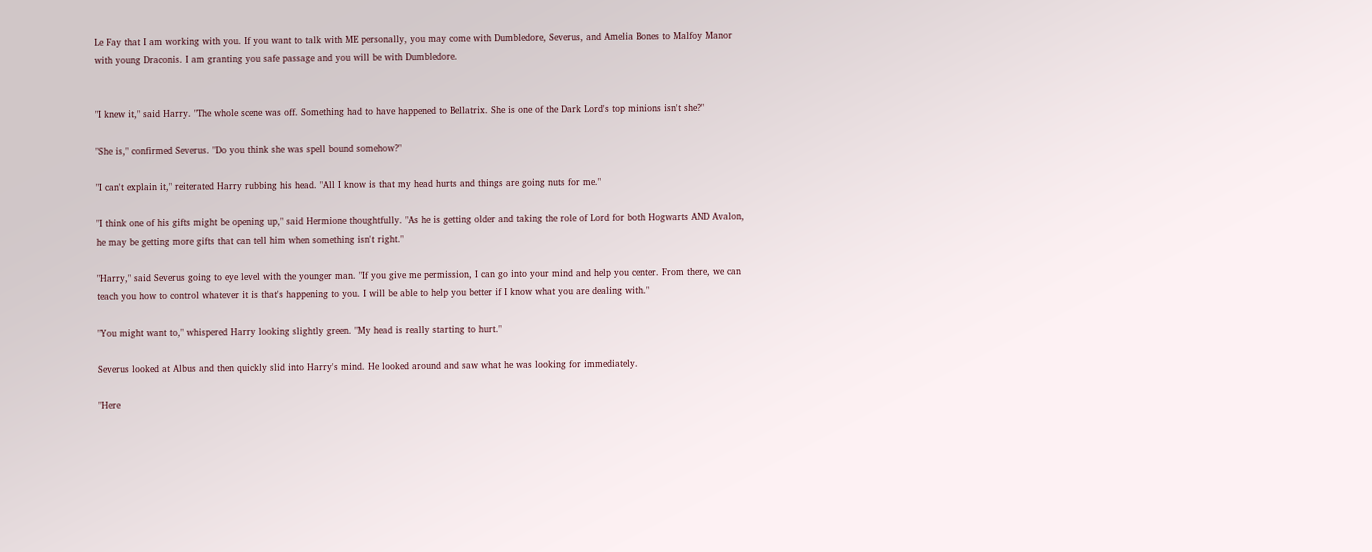Le Fay that I am working with you. If you want to talk with ME personally, you may come with Dumbledore, Severus, and Amelia Bones to Malfoy Manor with young Draconis. I am granting you safe passage and you will be with Dumbledore.


"I knew it," said Harry. "The whole scene was off. Something had to have happened to Bellatrix. She is one of the Dark Lord's top minions isn't she?"

"She is," confirmed Severus. "Do you think she was spell bound somehow?"

"I can't explain it," reiterated Harry rubbing his head. "All I know is that my head hurts and things are going nuts for me."

"I think one of his gifts might be opening up," said Hermione thoughtfully. "As he is getting older and taking the role of Lord for both Hogwarts AND Avalon, he may be getting more gifts that can tell him when something isn't right."

"Harry," said Severus going to eye level with the younger man. "If you give me permission, I can go into your mind and help you center. From there, we can teach you how to control whatever it is that's happening to you. I will be able to help you better if I know what you are dealing with."

"You might want to," whispered Harry looking slightly green. "My head is really starting to hurt."

Severus looked at Albus and then quickly slid into Harry's mind. He looked around and saw what he was looking for immediately.

"Here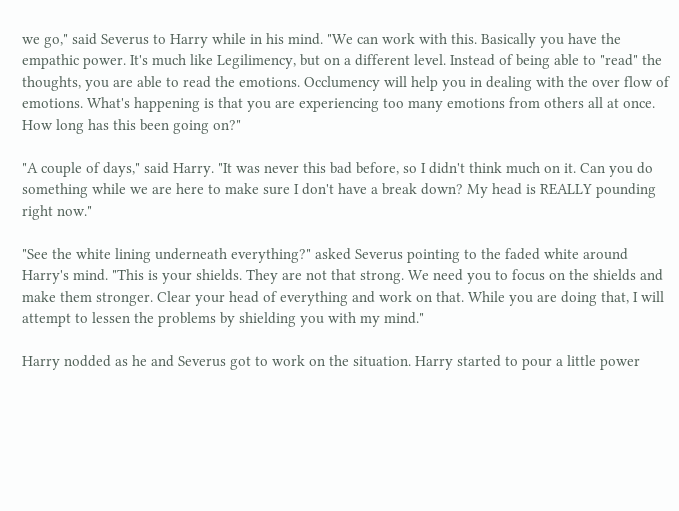we go," said Severus to Harry while in his mind. "We can work with this. Basically you have the empathic power. It's much like Legilimency, but on a different level. Instead of being able to "read" the thoughts, you are able to read the emotions. Occlumency will help you in dealing with the over flow of emotions. What's happening is that you are experiencing too many emotions from others all at once. How long has this been going on?"

"A couple of days," said Harry. "It was never this bad before, so I didn't think much on it. Can you do something while we are here to make sure I don't have a break down? My head is REALLY pounding right now."

"See the white lining underneath everything?" asked Severus pointing to the faded white around Harry's mind. "This is your shields. They are not that strong. We need you to focus on the shields and make them stronger. Clear your head of everything and work on that. While you are doing that, I will attempt to lessen the problems by shielding you with my mind."

Harry nodded as he and Severus got to work on the situation. Harry started to pour a little power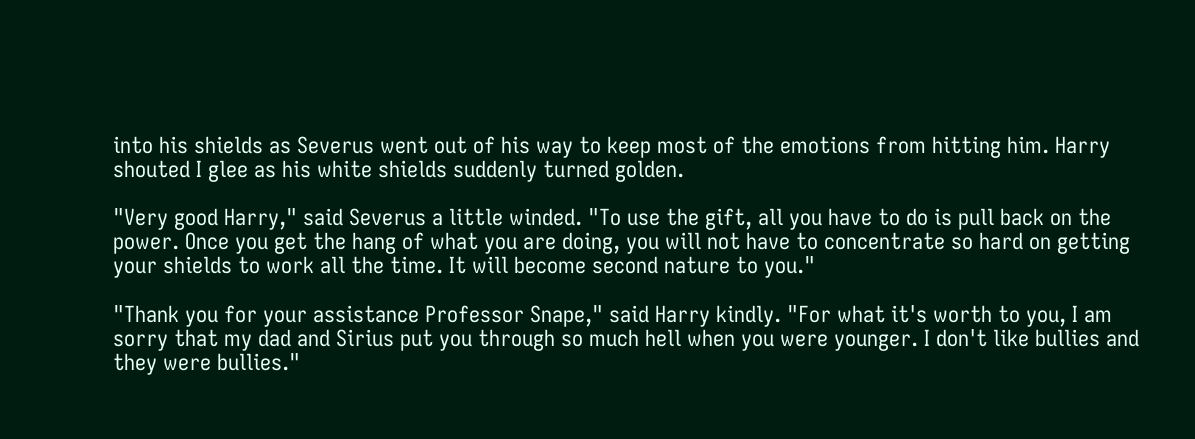into his shields as Severus went out of his way to keep most of the emotions from hitting him. Harry shouted I glee as his white shields suddenly turned golden.

"Very good Harry," said Severus a little winded. "To use the gift, all you have to do is pull back on the power. Once you get the hang of what you are doing, you will not have to concentrate so hard on getting your shields to work all the time. It will become second nature to you."

"Thank you for your assistance Professor Snape," said Harry kindly. "For what it's worth to you, I am sorry that my dad and Sirius put you through so much hell when you were younger. I don't like bullies and they were bullies."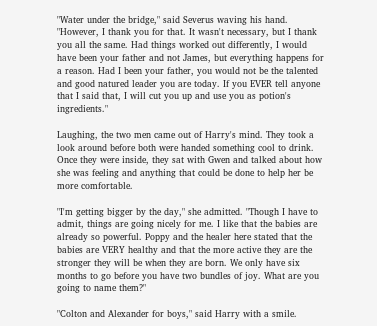"Water under the bridge," said Severus waving his hand. "However, I thank you for that. It wasn't necessary, but I thank you all the same. Had things worked out differently, I would have been your father and not James, but everything happens for a reason. Had I been your father, you would not be the talented and good natured leader you are today. If you EVER tell anyone that I said that, I will cut you up and use you as potion's ingredients."

Laughing, the two men came out of Harry's mind. They took a look around before both were handed something cool to drink. Once they were inside, they sat with Gwen and talked about how she was feeling and anything that could be done to help her be more comfortable.

"I'm getting bigger by the day," she admitted. "Though I have to admit, things are going nicely for me. I like that the babies are already so powerful. Poppy and the healer here stated that the babies are VERY healthy and that the more active they are the stronger they will be when they are born. We only have six months to go before you have two bundles of joy. What are you going to name them?"

"Colton and Alexander for boys," said Harry with a smile.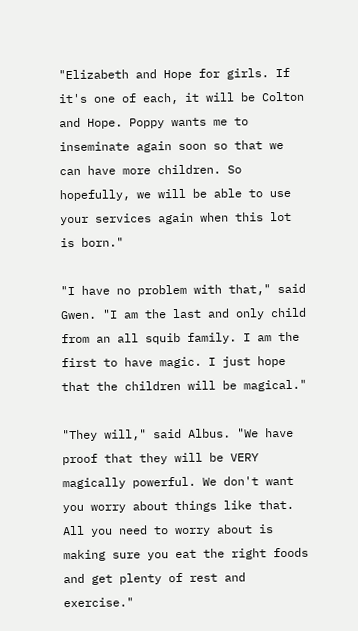"Elizabeth and Hope for girls. If it's one of each, it will be Colton and Hope. Poppy wants me to inseminate again soon so that we can have more children. So hopefully, we will be able to use your services again when this lot is born."

"I have no problem with that," said Gwen. "I am the last and only child from an all squib family. I am the first to have magic. I just hope that the children will be magical."

"They will," said Albus. "We have proof that they will be VERY magically powerful. We don't want you worry about things like that. All you need to worry about is making sure you eat the right foods and get plenty of rest and exercise."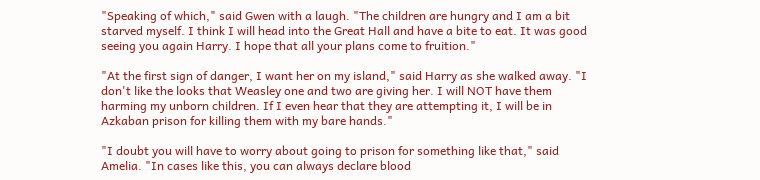"Speaking of which," said Gwen with a laugh. "The children are hungry and I am a bit starved myself. I think I will head into the Great Hall and have a bite to eat. It was good seeing you again Harry. I hope that all your plans come to fruition."

"At the first sign of danger, I want her on my island," said Harry as she walked away. "I don't like the looks that Weasley one and two are giving her. I will NOT have them harming my unborn children. If I even hear that they are attempting it, I will be in Azkaban prison for killing them with my bare hands."

"I doubt you will have to worry about going to prison for something like that," said Amelia. "In cases like this, you can always declare blood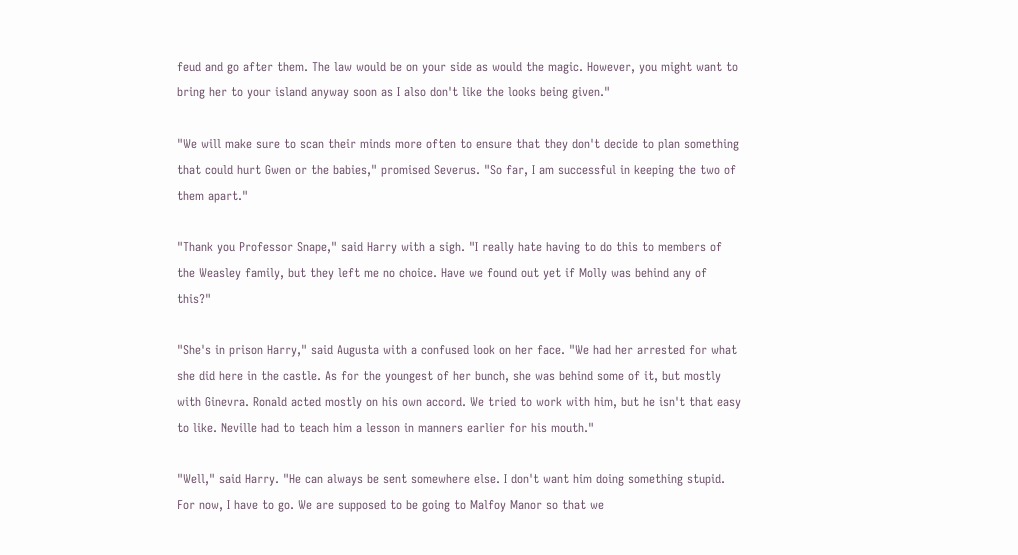feud and go after them. The law would be on your side as would the magic. However, you might want to bring her to your island anyway soon as I also don't like the looks being given."

"We will make sure to scan their minds more often to ensure that they don't decide to plan something that could hurt Gwen or the babies," promised Severus. "So far, I am successful in keeping the two of them apart."

"Thank you Professor Snape," said Harry with a sigh. "I really hate having to do this to members of the Weasley family, but they left me no choice. Have we found out yet if Molly was behind any of this?"

"She's in prison Harry," said Augusta with a confused look on her face. "We had her arrested for what she did here in the castle. As for the youngest of her bunch, she was behind some of it, but mostly with Ginevra. Ronald acted mostly on his own accord. We tried to work with him, but he isn't that easy to like. Neville had to teach him a lesson in manners earlier for his mouth."

"Well," said Harry. "He can always be sent somewhere else. I don't want him doing something stupid. For now, I have to go. We are supposed to be going to Malfoy Manor so that we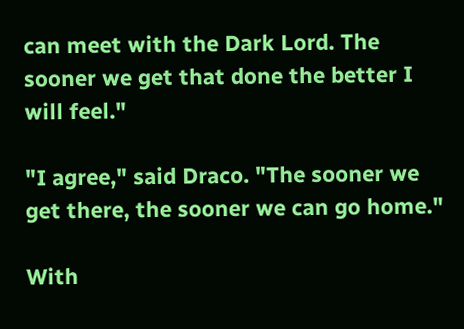can meet with the Dark Lord. The sooner we get that done the better I will feel."

"I agree," said Draco. "The sooner we get there, the sooner we can go home."

With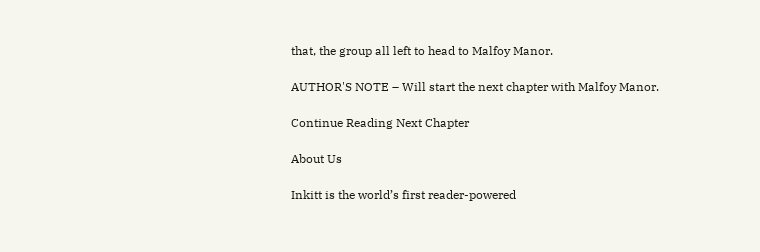that, the group all left to head to Malfoy Manor.

AUTHOR'S NOTE – Will start the next chapter with Malfoy Manor.

Continue Reading Next Chapter

About Us

Inkitt is the world’s first reader-powered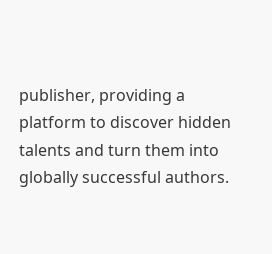publisher, providing a platform to discover hidden talents and turn them into globally successful authors.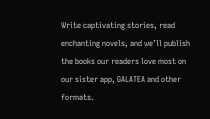Write captivating stories, read enchanting novels, and we’ll publish the books our readers love most on our sister app, GALATEA and other formats.